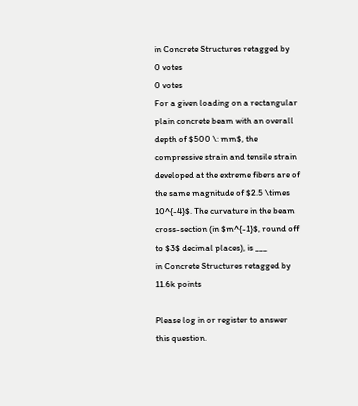in Concrete Structures retagged by
0 votes
0 votes
For a given loading on a rectangular plain concrete beam with an overall depth of $500 \: mm$, the compressive strain and tensile strain developed at the extreme fibers are of the same magnitude of $2.5 \times 10^{-4}$. The curvature in the beam cross-section (in $m^{-1}$, round off to $3$ decimal places), is ___
in Concrete Structures retagged by
11.6k points

Please log in or register to answer this question.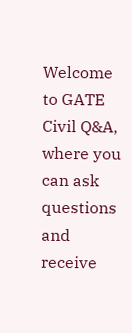Welcome to GATE Civil Q&A, where you can ask questions and receive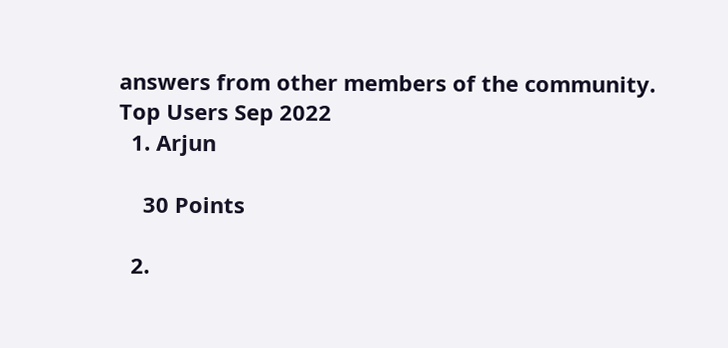answers from other members of the community.
Top Users Sep 2022
  1. Arjun

    30 Points

  2.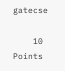gatecse

    10 Points